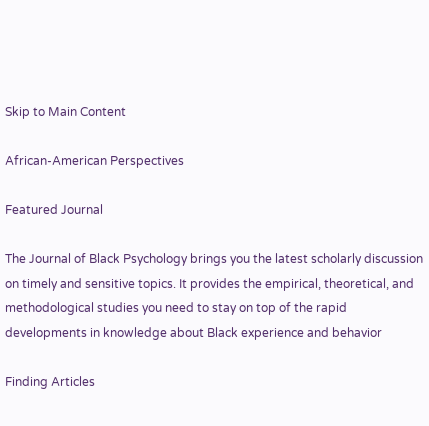Skip to Main Content

African-American Perspectives

Featured Journal

The Journal of Black Psychology brings you the latest scholarly discussion on timely and sensitive topics. It provides the empirical, theoretical, and methodological studies you need to stay on top of the rapid developments in knowledge about Black experience and behavior

Finding Articles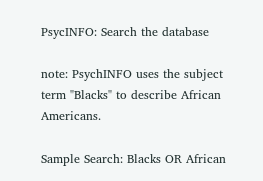PsycINFO: Search the database

note: PsychINFO uses the subject term "Blacks" to describe African Americans.

Sample Search: Blacks OR African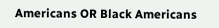Americans OR Black Americans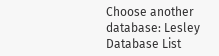Choose another database: Lesley Database List